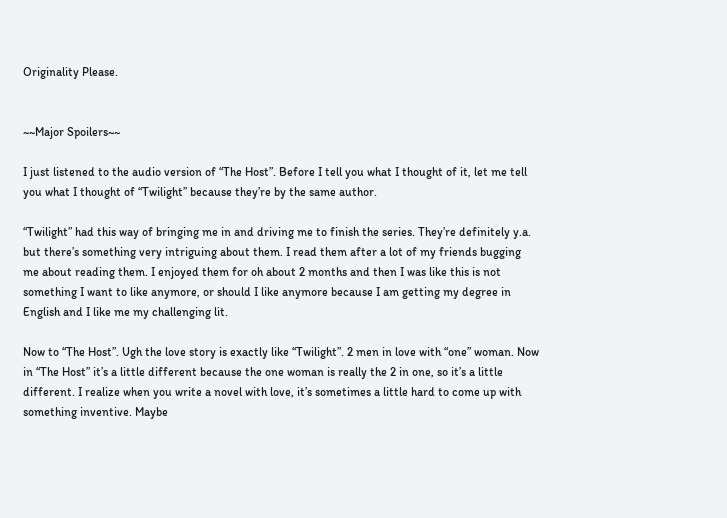Originality Please.


~~Major Spoilers~~

I just listened to the audio version of “The Host”. Before I tell you what I thought of it, let me tell you what I thought of “Twilight” because they’re by the same author.

“Twilight” had this way of bringing me in and driving me to finish the series. They’re definitely y.a. but there’s something very intriguing about them. I read them after a lot of my friends bugging me about reading them. I enjoyed them for oh about 2 months and then I was like this is not something I want to like anymore, or should I like anymore because I am getting my degree in English and I like me my challenging lit.

Now to “The Host”. Ugh the love story is exactly like “Twilight”. 2 men in love with “one” woman. Now in “The Host” it’s a little different because the one woman is really the 2 in one, so it’s a little different. I realize when you write a novel with love, it’s sometimes a little hard to come up with something inventive. Maybe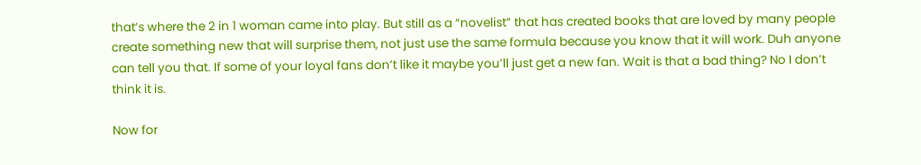that’s where the 2 in 1 woman came into play. But still as a “novelist” that has created books that are loved by many people create something new that will surprise them, not just use the same formula because you know that it will work. Duh anyone can tell you that. If some of your loyal fans don’t like it maybe you’ll just get a new fan. Wait is that a bad thing? No I don’t think it is.

Now for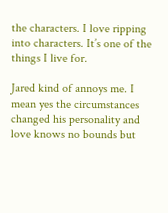the characters. I love ripping into characters. It’s one of the things I live for.

Jared kind of annoys me. I mean yes the circumstances changed his personality and love knows no bounds but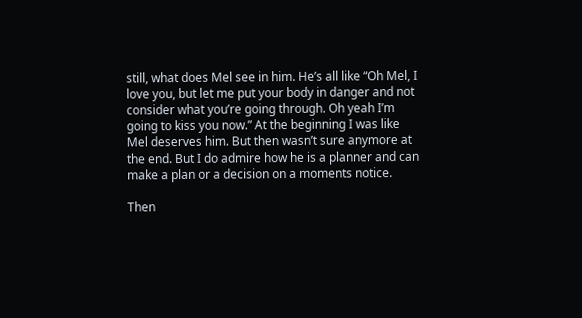still, what does Mel see in him. He’s all like “Oh Mel, I love you, but let me put your body in danger and not consider what you’re going through. Oh yeah I’m going to kiss you now.” At the beginning I was like Mel deserves him. But then wasn’t sure anymore at the end. But I do admire how he is a planner and can make a plan or a decision on a moments notice.

Then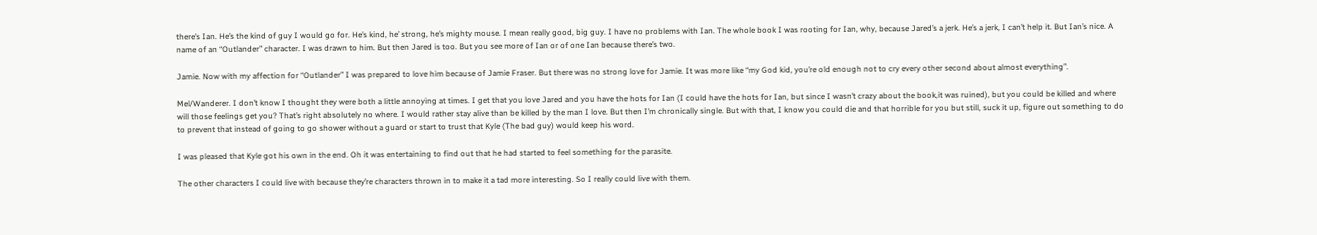there’s Ian. He’s the kind of guy I would go for. He’s kind, he’ strong, he’s mighty mouse. I mean really good, big guy. I have no problems with Ian. The whole book I was rooting for Ian, why, because Jared’s a jerk. He’s a jerk, I can’t help it. But Ian’s nice. A name of an “Outlander” character. I was drawn to him. But then Jared is too. But you see more of Ian or of one Ian because there’s two.

Jamie. Now with my affection for “Outlander” I was prepared to love him because of Jamie Fraser. But there was no strong love for Jamie. It was more like “my God kid, you’re old enough not to cry every other second about almost everything”.

Mel/Wanderer. I don’t know I thought they were both a little annoying at times. I get that you love Jared and you have the hots for Ian (I could have the hots for Ian, but since I wasn’t crazy about the book,it was ruined), but you could be killed and where will those feelings get you? That’s right absolutely no where. I would rather stay alive than be killed by the man I love. But then I’m chronically single. But with that, I know you could die and that horrible for you but still, suck it up, figure out something to do to prevent that instead of going to go shower without a guard or start to trust that Kyle (The bad guy) would keep his word.

I was pleased that Kyle got his own in the end. Oh it was entertaining to find out that he had started to feel something for the parasite.

The other characters I could live with because they’re characters thrown in to make it a tad more interesting. So I really could live with them.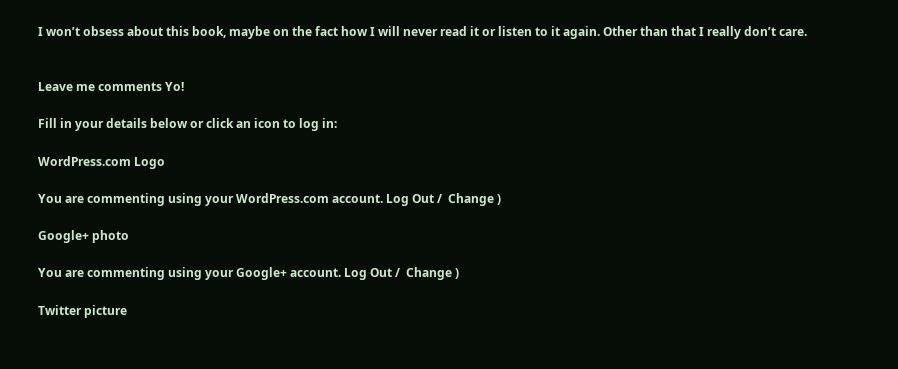I won’t obsess about this book, maybe on the fact how I will never read it or listen to it again. Other than that I really don’t care.


Leave me comments Yo!

Fill in your details below or click an icon to log in:

WordPress.com Logo

You are commenting using your WordPress.com account. Log Out /  Change )

Google+ photo

You are commenting using your Google+ account. Log Out /  Change )

Twitter picture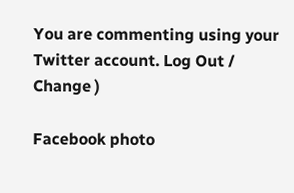You are commenting using your Twitter account. Log Out /  Change )

Facebook photo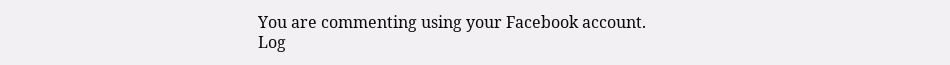You are commenting using your Facebook account. Log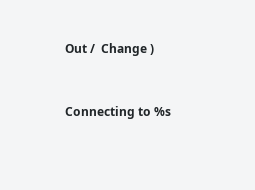Out /  Change )


Connecting to %s